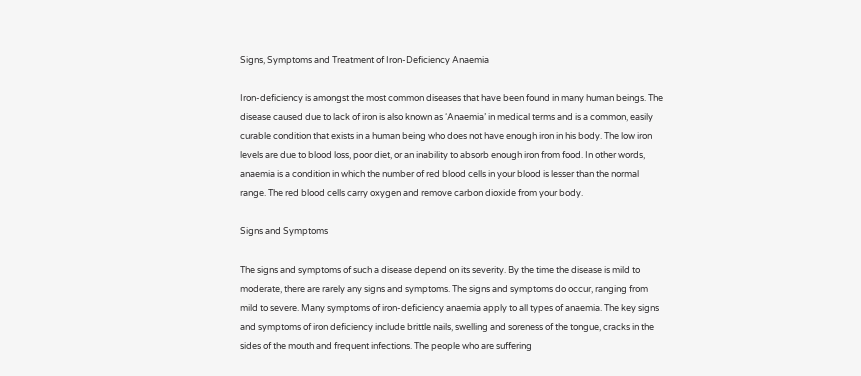Signs, Symptoms and Treatment of Iron-Deficiency Anaemia

Iron-deficiency is amongst the most common diseases that have been found in many human beings. The disease caused due to lack of iron is also known as ‘Anaemia’ in medical terms and is a common, easily curable condition that exists in a human being who does not have enough iron in his body. The low iron levels are due to blood loss, poor diet, or an inability to absorb enough iron from food. In other words, anaemia is a condition in which the number of red blood cells in your blood is lesser than the normal range. The red blood cells carry oxygen and remove carbon dioxide from your body.

Signs and Symptoms

The signs and symptoms of such a disease depend on its severity. By the time the disease is mild to moderate, there are rarely any signs and symptoms. The signs and symptoms do occur, ranging from mild to severe. Many symptoms of iron-deficiency anaemia apply to all types of anaemia. The key signs and symptoms of iron deficiency include brittle nails, swelling and soreness of the tongue, cracks in the sides of the mouth and frequent infections. The people who are suffering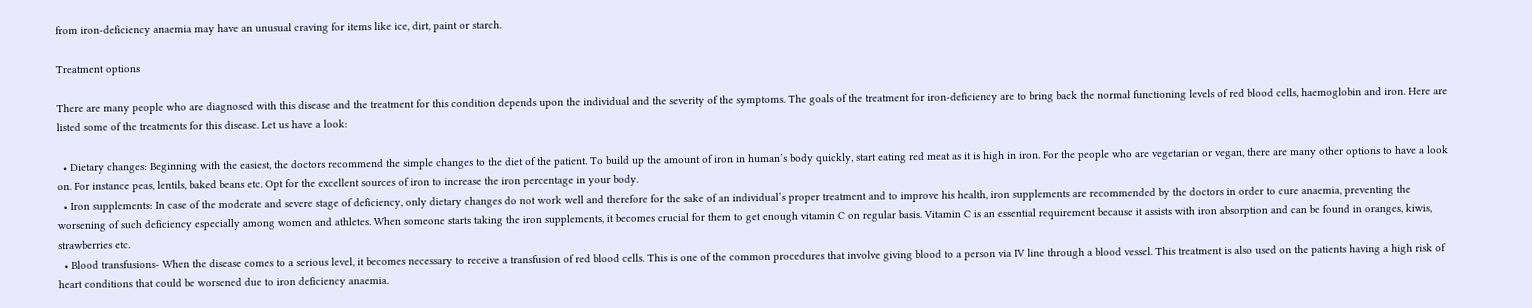from iron-deficiency anaemia may have an unusual craving for items like ice, dirt, paint or starch.

Treatment options

There are many people who are diagnosed with this disease and the treatment for this condition depends upon the individual and the severity of the symptoms. The goals of the treatment for iron-deficiency are to bring back the normal functioning levels of red blood cells, haemoglobin and iron. Here are listed some of the treatments for this disease. Let us have a look:

  • Dietary changes: Beginning with the easiest, the doctors recommend the simple changes to the diet of the patient. To build up the amount of iron in human’s body quickly, start eating red meat as it is high in iron. For the people who are vegetarian or vegan, there are many other options to have a look on. For instance peas, lentils, baked beans etc. Opt for the excellent sources of iron to increase the iron percentage in your body.
  • Iron supplements: In case of the moderate and severe stage of deficiency, only dietary changes do not work well and therefore for the sake of an individual’s proper treatment and to improve his health, iron supplements are recommended by the doctors in order to cure anaemia, preventing the worsening of such deficiency especially among women and athletes. When someone starts taking the iron supplements, it becomes crucial for them to get enough vitamin C on regular basis. Vitamin C is an essential requirement because it assists with iron absorption and can be found in oranges, kiwis, strawberries etc.
  • Blood transfusions- When the disease comes to a serious level, it becomes necessary to receive a transfusion of red blood cells. This is one of the common procedures that involve giving blood to a person via IV line through a blood vessel. This treatment is also used on the patients having a high risk of heart conditions that could be worsened due to iron deficiency anaemia.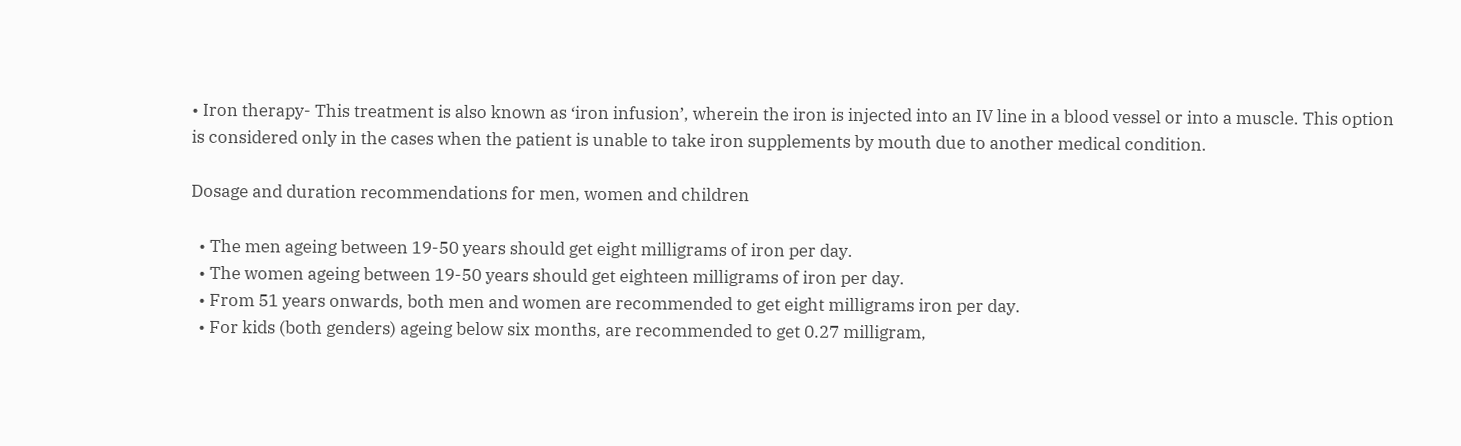• Iron therapy- This treatment is also known as ‘iron infusion’, wherein the iron is injected into an IV line in a blood vessel or into a muscle. This option is considered only in the cases when the patient is unable to take iron supplements by mouth due to another medical condition.

Dosage and duration recommendations for men, women and children

  • The men ageing between 19-50 years should get eight milligrams of iron per day.
  • The women ageing between 19-50 years should get eighteen milligrams of iron per day.
  • From 51 years onwards, both men and women are recommended to get eight milligrams iron per day.
  • For kids (both genders) ageing below six months, are recommended to get 0.27 milligram,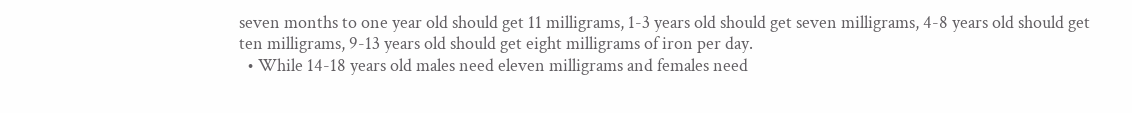seven months to one year old should get 11 milligrams, 1-3 years old should get seven milligrams, 4-8 years old should get ten milligrams, 9-13 years old should get eight milligrams of iron per day.
  • While 14-18 years old males need eleven milligrams and females need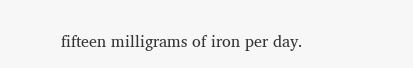fifteen milligrams of iron per day.